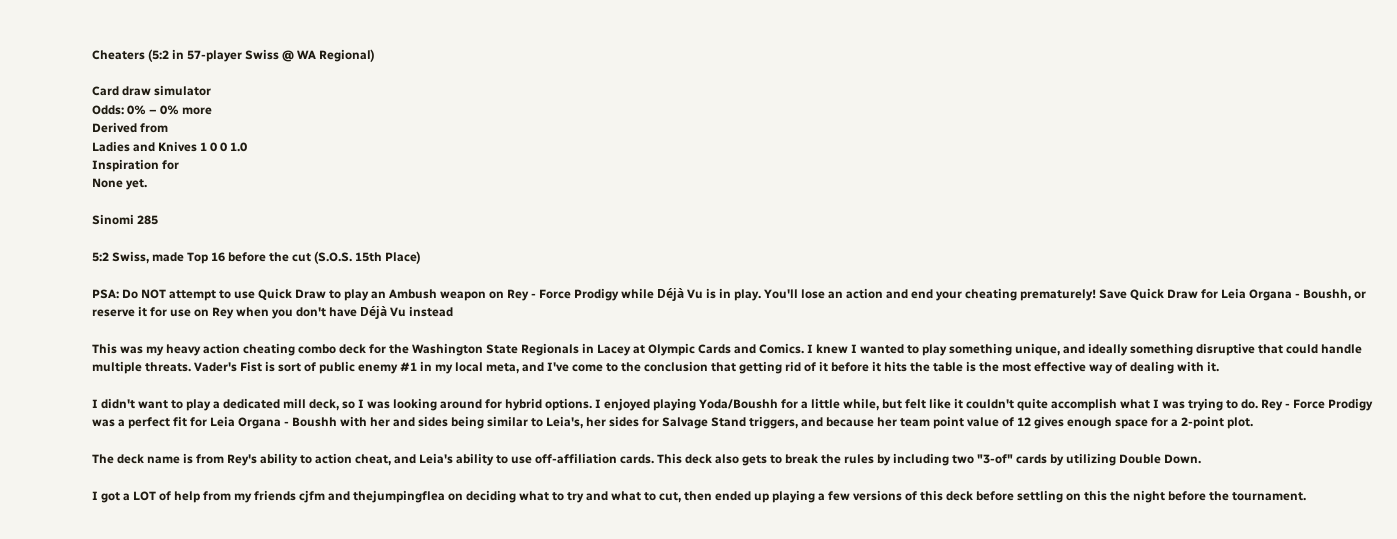Cheaters (5:2 in 57-player Swiss @ WA Regional)

Card draw simulator
Odds: 0% – 0% more
Derived from
Ladies and Knives 1 0 0 1.0
Inspiration for
None yet.

Sinomi 285

5:2 Swiss, made Top 16 before the cut (S.O.S. 15th Place)

PSA: Do NOT attempt to use Quick Draw to play an Ambush weapon on Rey - Force Prodigy while Déjà Vu is in play. You'll lose an action and end your cheating prematurely! Save Quick Draw for Leia Organa - Boushh, or reserve it for use on Rey when you don't have Déjà Vu instead

This was my heavy action cheating combo deck for the Washington State Regionals in Lacey at Olympic Cards and Comics. I knew I wanted to play something unique, and ideally something disruptive that could handle multiple threats. Vader's Fist is sort of public enemy #1 in my local meta, and I've come to the conclusion that getting rid of it before it hits the table is the most effective way of dealing with it.

I didn't want to play a dedicated mill deck, so I was looking around for hybrid options. I enjoyed playing Yoda/Boushh for a little while, but felt like it couldn't quite accomplish what I was trying to do. Rey - Force Prodigy was a perfect fit for Leia Organa - Boushh with her and sides being similar to Leia's, her sides for Salvage Stand triggers, and because her team point value of 12 gives enough space for a 2-point plot.

The deck name is from Rey's ability to action cheat, and Leia's ability to use off-affiliation cards. This deck also gets to break the rules by including two "3-of" cards by utilizing Double Down.

I got a LOT of help from my friends cjfm and thejumpingflea on deciding what to try and what to cut, then ended up playing a few versions of this deck before settling on this the night before the tournament.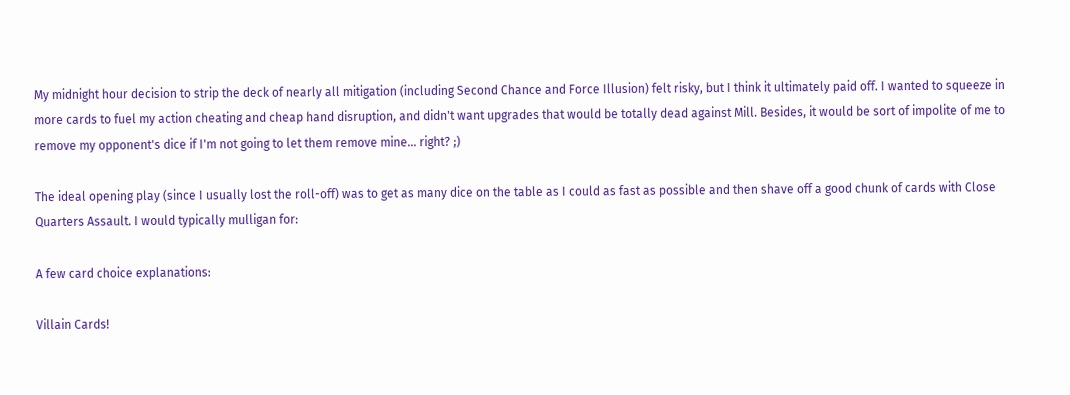My midnight hour decision to strip the deck of nearly all mitigation (including Second Chance and Force Illusion) felt risky, but I think it ultimately paid off. I wanted to squeeze in more cards to fuel my action cheating and cheap hand disruption, and didn't want upgrades that would be totally dead against Mill. Besides, it would be sort of impolite of me to remove my opponent's dice if I'm not going to let them remove mine... right? ;)

The ideal opening play (since I usually lost the roll-off) was to get as many dice on the table as I could as fast as possible and then shave off a good chunk of cards with Close Quarters Assault. I would typically mulligan for:

A few card choice explanations:

Villain Cards!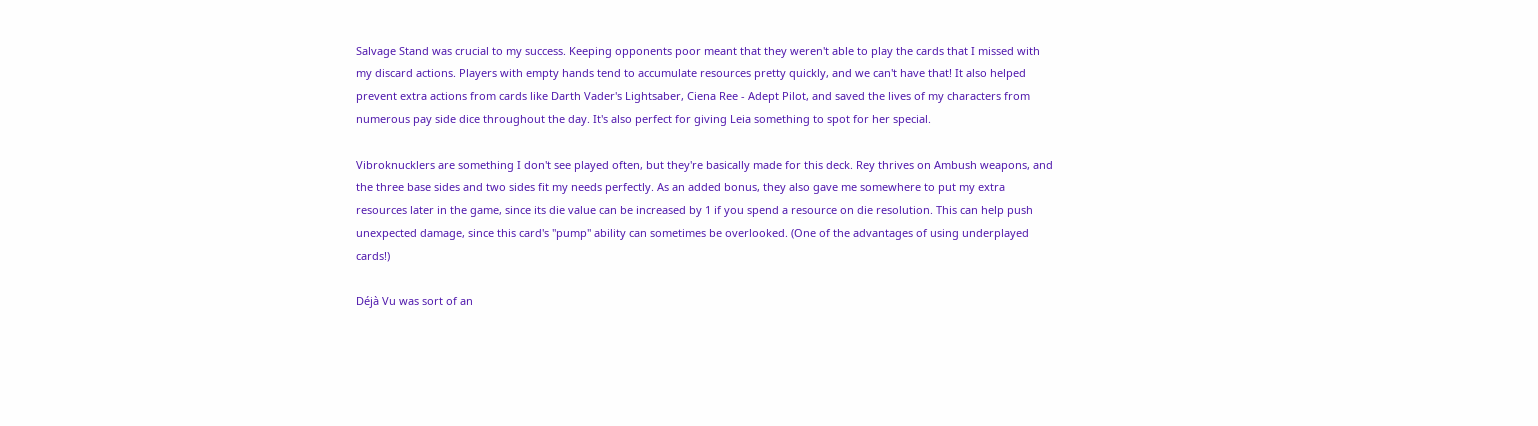Salvage Stand was crucial to my success. Keeping opponents poor meant that they weren't able to play the cards that I missed with my discard actions. Players with empty hands tend to accumulate resources pretty quickly, and we can't have that! It also helped prevent extra actions from cards like Darth Vader's Lightsaber, Ciena Ree - Adept Pilot, and saved the lives of my characters from numerous pay side dice throughout the day. It's also perfect for giving Leia something to spot for her special.

Vibroknucklers are something I don't see played often, but they're basically made for this deck. Rey thrives on Ambush weapons, and the three base sides and two sides fit my needs perfectly. As an added bonus, they also gave me somewhere to put my extra resources later in the game, since its die value can be increased by 1 if you spend a resource on die resolution. This can help push unexpected damage, since this card's "pump" ability can sometimes be overlooked. (One of the advantages of using underplayed cards!)

Déjà Vu was sort of an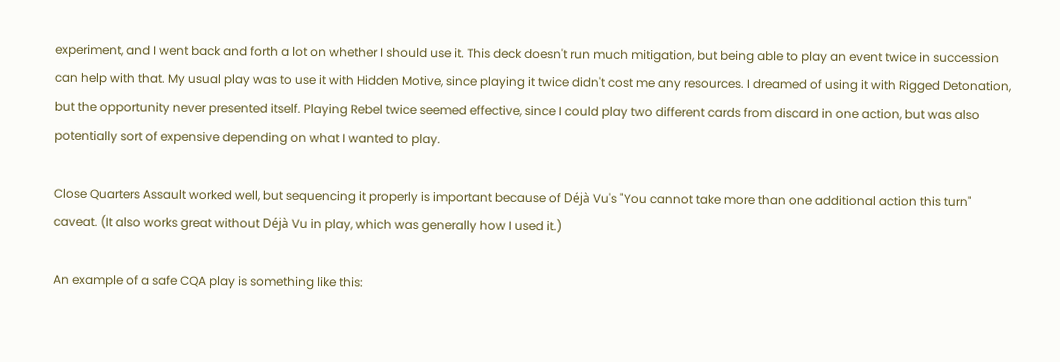experiment, and I went back and forth a lot on whether I should use it. This deck doesn't run much mitigation, but being able to play an event twice in succession can help with that. My usual play was to use it with Hidden Motive, since playing it twice didn't cost me any resources. I dreamed of using it with Rigged Detonation, but the opportunity never presented itself. Playing Rebel twice seemed effective, since I could play two different cards from discard in one action, but was also potentially sort of expensive depending on what I wanted to play.

Close Quarters Assault worked well, but sequencing it properly is important because of Déjà Vu's "You cannot take more than one additional action this turn" caveat. (It also works great without Déjà Vu in play, which was generally how I used it.)

An example of a safe CQA play is something like this: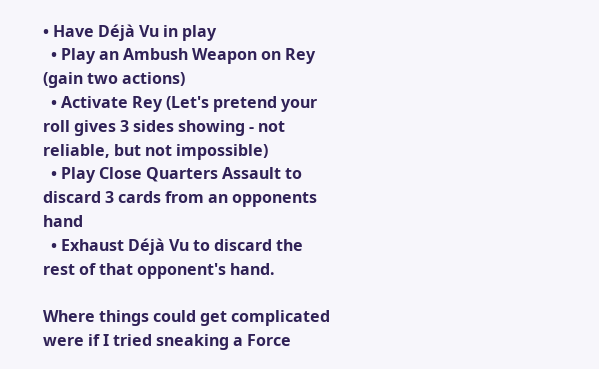• Have Déjà Vu in play
  • Play an Ambush Weapon on Rey (gain two actions)
  • Activate Rey (Let's pretend your roll gives 3 sides showing - not reliable, but not impossible)
  • Play Close Quarters Assault to discard 3 cards from an opponents hand
  • Exhaust Déjà Vu to discard the rest of that opponent's hand.

Where things could get complicated were if I tried sneaking a Force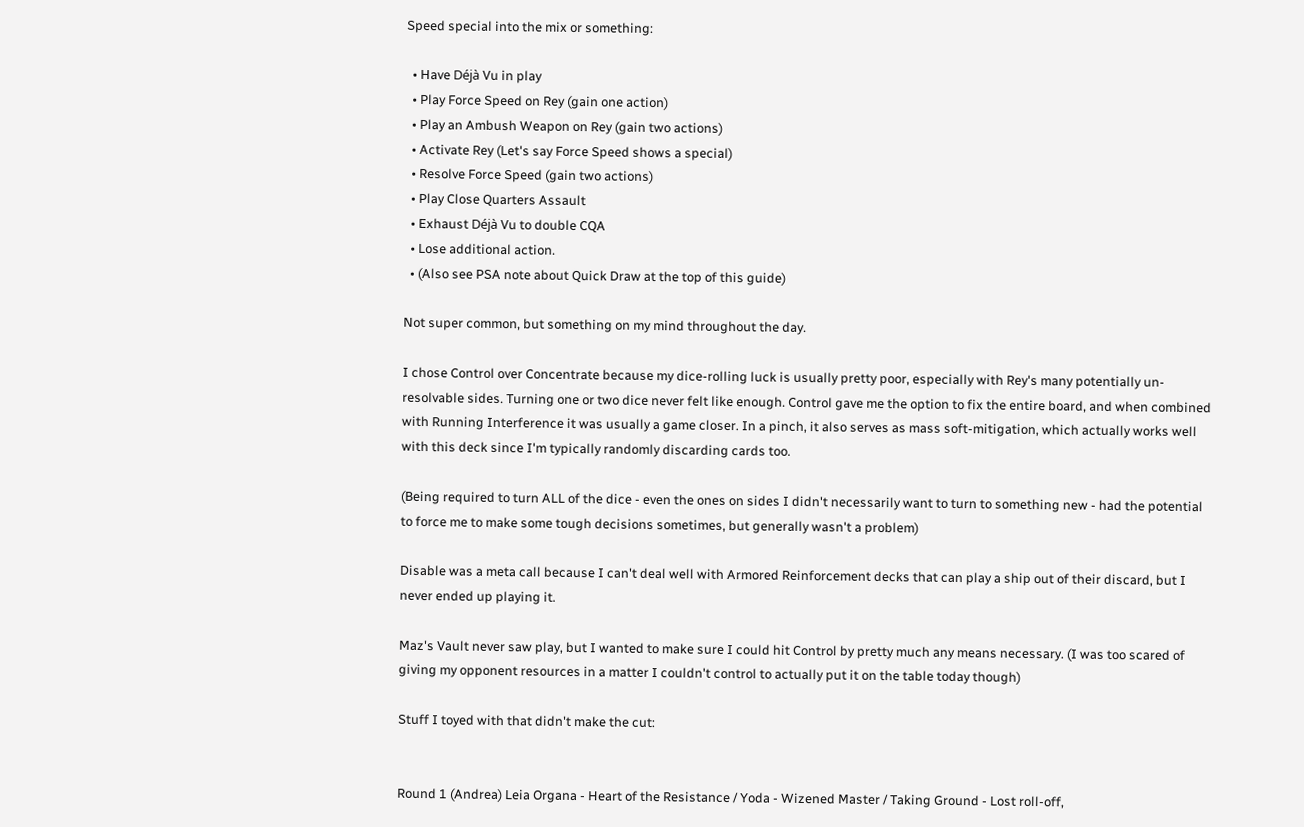Speed special into the mix or something:

  • Have Déjà Vu in play
  • Play Force Speed on Rey (gain one action)
  • Play an Ambush Weapon on Rey (gain two actions)
  • Activate Rey (Let's say Force Speed shows a special)
  • Resolve Force Speed (gain two actions)
  • Play Close Quarters Assault
  • Exhaust Déjà Vu to double CQA
  • Lose additional action.
  • (Also see PSA note about Quick Draw at the top of this guide)

Not super common, but something on my mind throughout the day.

I chose Control over Concentrate because my dice-rolling luck is usually pretty poor, especially with Rey's many potentially un-resolvable sides. Turning one or two dice never felt like enough. Control gave me the option to fix the entire board, and when combined with Running Interference it was usually a game closer. In a pinch, it also serves as mass soft-mitigation, which actually works well with this deck since I'm typically randomly discarding cards too.

(Being required to turn ALL of the dice - even the ones on sides I didn't necessarily want to turn to something new - had the potential to force me to make some tough decisions sometimes, but generally wasn't a problem)

Disable was a meta call because I can't deal well with Armored Reinforcement decks that can play a ship out of their discard, but I never ended up playing it.

Maz's Vault never saw play, but I wanted to make sure I could hit Control by pretty much any means necessary. (I was too scared of giving my opponent resources in a matter I couldn't control to actually put it on the table today though)

Stuff I toyed with that didn't make the cut:


Round 1 (Andrea) Leia Organa - Heart of the Resistance / Yoda - Wizened Master / Taking Ground - Lost roll-off,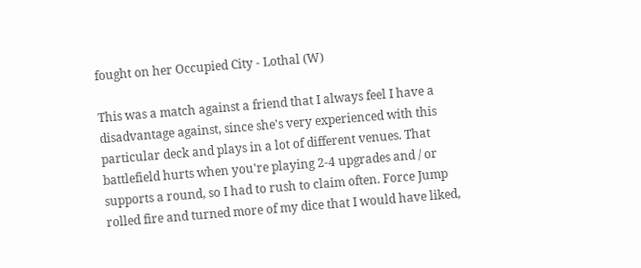fought on her Occupied City - Lothal (W)

This was a match against a friend that I always feel I have a disadvantage against, since she's very experienced with this particular deck and plays in a lot of different venues. That battlefield hurts when you're playing 2-4 upgrades and / or supports a round, so I had to rush to claim often. Force Jump rolled fire and turned more of my dice that I would have liked,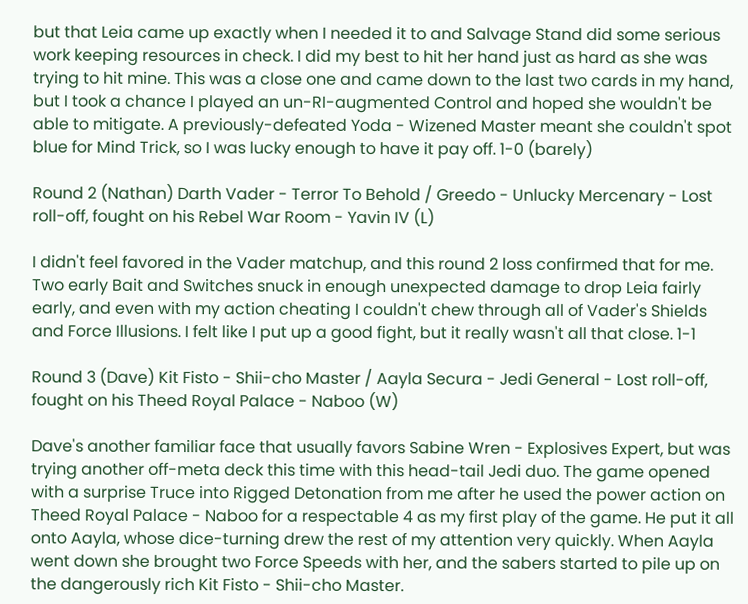but that Leia came up exactly when I needed it to and Salvage Stand did some serious work keeping resources in check. I did my best to hit her hand just as hard as she was trying to hit mine. This was a close one and came down to the last two cards in my hand, but I took a chance I played an un-RI-augmented Control and hoped she wouldn't be able to mitigate. A previously-defeated Yoda - Wizened Master meant she couldn't spot blue for Mind Trick, so I was lucky enough to have it pay off. 1-0 (barely)

Round 2 (Nathan) Darth Vader - Terror To Behold / Greedo - Unlucky Mercenary - Lost roll-off, fought on his Rebel War Room - Yavin IV (L)

I didn't feel favored in the Vader matchup, and this round 2 loss confirmed that for me. Two early Bait and Switches snuck in enough unexpected damage to drop Leia fairly early, and even with my action cheating I couldn't chew through all of Vader's Shields and Force Illusions. I felt like I put up a good fight, but it really wasn't all that close. 1-1

Round 3 (Dave) Kit Fisto - Shii-cho Master / Aayla Secura - Jedi General - Lost roll-off, fought on his Theed Royal Palace - Naboo (W)

Dave's another familiar face that usually favors Sabine Wren - Explosives Expert, but was trying another off-meta deck this time with this head-tail Jedi duo. The game opened with a surprise Truce into Rigged Detonation from me after he used the power action on Theed Royal Palace - Naboo for a respectable 4 as my first play of the game. He put it all onto Aayla, whose dice-turning drew the rest of my attention very quickly. When Aayla went down she brought two Force Speeds with her, and the sabers started to pile up on the dangerously rich Kit Fisto - Shii-cho Master.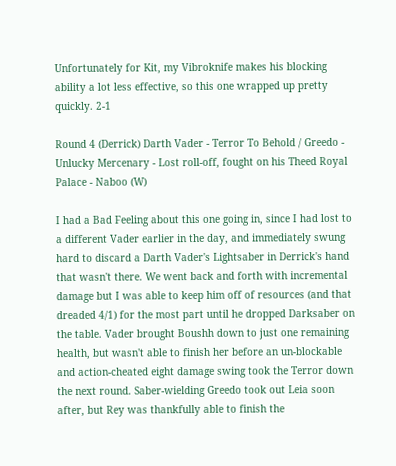Unfortunately for Kit, my Vibroknife makes his blocking ability a lot less effective, so this one wrapped up pretty quickly. 2-1

Round 4 (Derrick) Darth Vader - Terror To Behold / Greedo - Unlucky Mercenary - Lost roll-off, fought on his Theed Royal Palace - Naboo (W)

I had a Bad Feeling about this one going in, since I had lost to a different Vader earlier in the day, and immediately swung hard to discard a Darth Vader's Lightsaber in Derrick's hand that wasn't there. We went back and forth with incremental damage but I was able to keep him off of resources (and that dreaded 4/1) for the most part until he dropped Darksaber on the table. Vader brought Boushh down to just one remaining health, but wasn't able to finish her before an un-blockable and action-cheated eight damage swing took the Terror down the next round. Saber-wielding Greedo took out Leia soon after, but Rey was thankfully able to finish the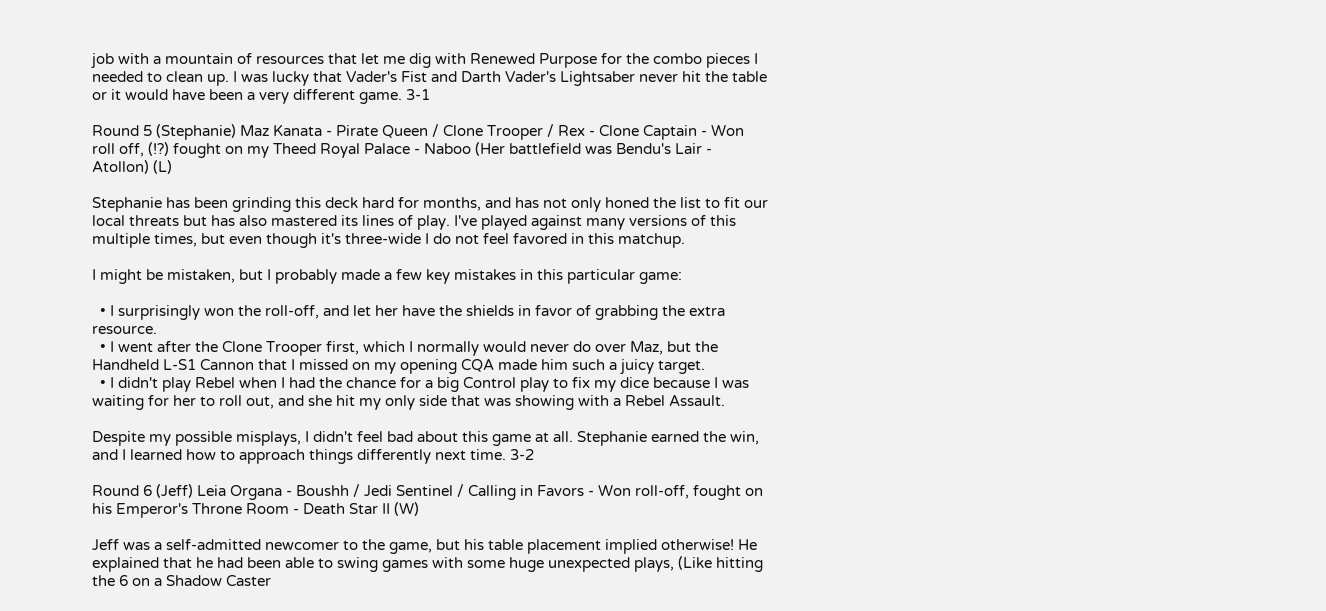job with a mountain of resources that let me dig with Renewed Purpose for the combo pieces I needed to clean up. I was lucky that Vader's Fist and Darth Vader's Lightsaber never hit the table or it would have been a very different game. 3-1

Round 5 (Stephanie) Maz Kanata - Pirate Queen / Clone Trooper / Rex - Clone Captain - Won roll off, (!?) fought on my Theed Royal Palace - Naboo (Her battlefield was Bendu's Lair - Atollon) (L)

Stephanie has been grinding this deck hard for months, and has not only honed the list to fit our local threats but has also mastered its lines of play. I've played against many versions of this multiple times, but even though it's three-wide I do not feel favored in this matchup.

I might be mistaken, but I probably made a few key mistakes in this particular game:

  • I surprisingly won the roll-off, and let her have the shields in favor of grabbing the extra resource.
  • I went after the Clone Trooper first, which I normally would never do over Maz, but the Handheld L-S1 Cannon that I missed on my opening CQA made him such a juicy target.
  • I didn't play Rebel when I had the chance for a big Control play to fix my dice because I was waiting for her to roll out, and she hit my only side that was showing with a Rebel Assault.

Despite my possible misplays, I didn't feel bad about this game at all. Stephanie earned the win, and I learned how to approach things differently next time. 3-2

Round 6 (Jeff) Leia Organa - Boushh / Jedi Sentinel / Calling in Favors - Won roll-off, fought on his Emperor's Throne Room - Death Star II (W)

Jeff was a self-admitted newcomer to the game, but his table placement implied otherwise! He explained that he had been able to swing games with some huge unexpected plays, (Like hitting the 6 on a Shadow Caster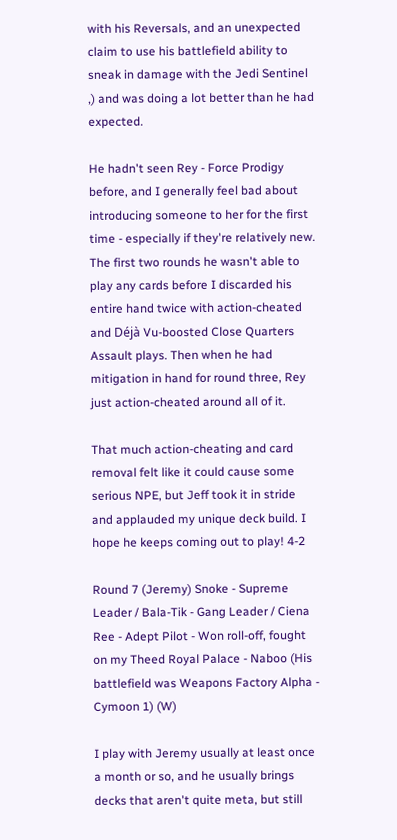with his Reversals, and an unexpected claim to use his battlefield ability to sneak in damage with the Jedi Sentinel ,) and was doing a lot better than he had expected.

He hadn't seen Rey - Force Prodigy before, and I generally feel bad about introducing someone to her for the first time - especially if they're relatively new. The first two rounds he wasn't able to play any cards before I discarded his entire hand twice with action-cheated and Déjà Vu-boosted Close Quarters Assault plays. Then when he had mitigation in hand for round three, Rey just action-cheated around all of it.

That much action-cheating and card removal felt like it could cause some serious NPE, but Jeff took it in stride and applauded my unique deck build. I hope he keeps coming out to play! 4-2

Round 7 (Jeremy) Snoke - Supreme Leader / Bala-Tik - Gang Leader / Ciena Ree - Adept Pilot - Won roll-off, fought on my Theed Royal Palace - Naboo (His battlefield was Weapons Factory Alpha - Cymoon 1) (W)

I play with Jeremy usually at least once a month or so, and he usually brings decks that aren't quite meta, but still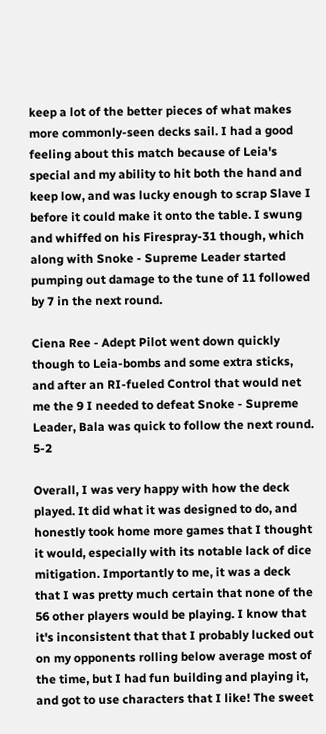keep a lot of the better pieces of what makes more commonly-seen decks sail. I had a good feeling about this match because of Leia's special and my ability to hit both the hand and keep low, and was lucky enough to scrap Slave I before it could make it onto the table. I swung and whiffed on his Firespray-31 though, which along with Snoke - Supreme Leader started pumping out damage to the tune of 11 followed by 7 in the next round.

Ciena Ree - Adept Pilot went down quickly though to Leia-bombs and some extra sticks, and after an RI-fueled Control that would net me the 9 I needed to defeat Snoke - Supreme Leader, Bala was quick to follow the next round. 5-2

Overall, I was very happy with how the deck played. It did what it was designed to do, and honestly took home more games that I thought it would, especially with its notable lack of dice mitigation. Importantly to me, it was a deck that I was pretty much certain that none of the 56 other players would be playing. I know that it's inconsistent that that I probably lucked out on my opponents rolling below average most of the time, but I had fun building and playing it, and got to use characters that I like! The sweet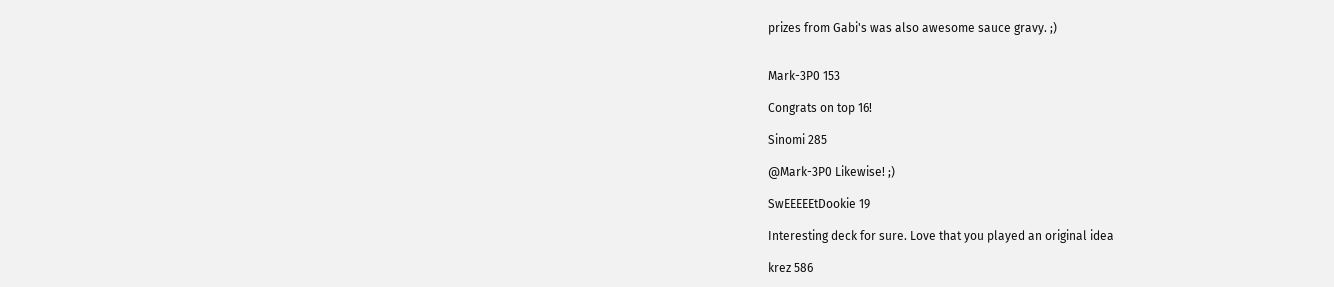prizes from Gabi's was also awesome sauce gravy. ;)


Mark-3P0 153

Congrats on top 16!

Sinomi 285

@Mark-3P0 Likewise! ;)

SwEEEEEtDookie 19

Interesting deck for sure. Love that you played an original idea

krez 586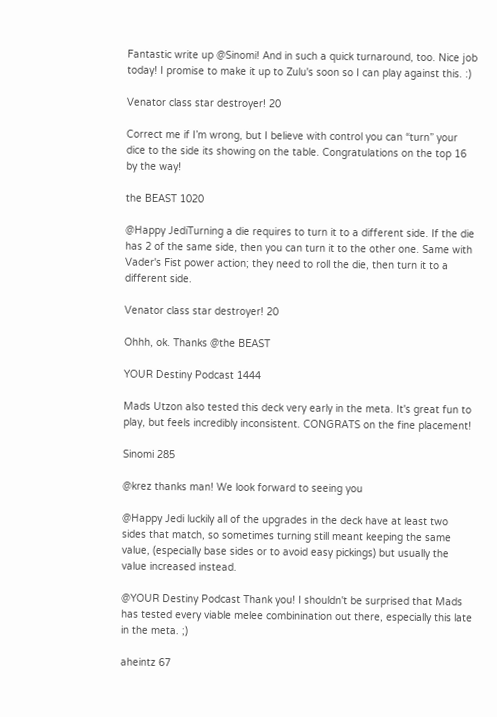Fantastic write up @Sinomi! And in such a quick turnaround, too. Nice job today! I promise to make it up to Zulu's soon so I can play against this. :)

Venator class star destroyer! 20

Correct me if I’m wrong, but I believe with control you can “turn” your dice to the side its showing on the table. Congratulations on the top 16 by the way!

the BEAST 1020

@Happy JediTurning a die requires to turn it to a different side. If the die has 2 of the same side, then you can turn it to the other one. Same with Vader's Fist power action; they need to roll the die, then turn it to a different side.

Venator class star destroyer! 20

Ohhh, ok. Thanks @the BEAST

YOUR Destiny Podcast 1444

Mads Utzon also tested this deck very early in the meta. It's great fun to play, but feels incredibly inconsistent. CONGRATS on the fine placement!

Sinomi 285

@krez thanks man! We look forward to seeing you

@Happy Jedi luckily all of the upgrades in the deck have at least two sides that match, so sometimes turning still meant keeping the same value, (especially base sides or to avoid easy pickings) but usually the value increased instead.

@YOUR Destiny Podcast Thank you! I shouldn't be surprised that Mads has tested every viable melee combinination out there, especially this late in the meta. ;)

aheintz 67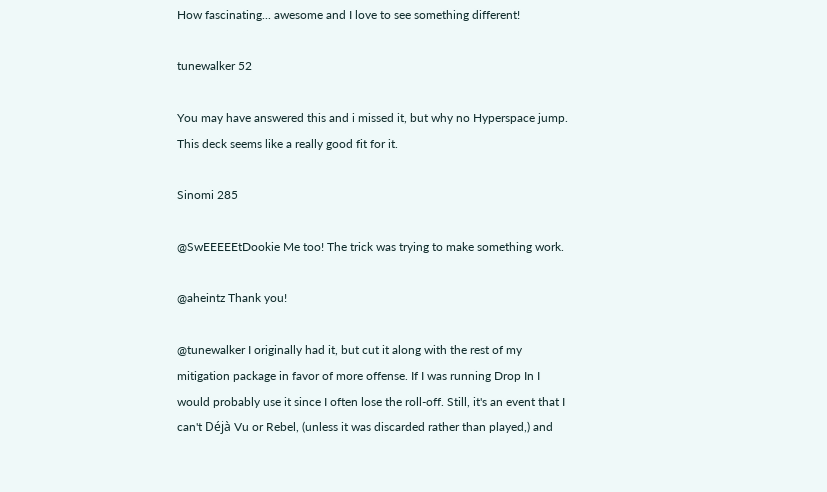How fascinating... awesome and I love to see something different!

tunewalker 52

You may have answered this and i missed it, but why no Hyperspace jump. This deck seems like a really good fit for it.

Sinomi 285

@SwEEEEEtDookie Me too! The trick was trying to make something work.

@aheintz Thank you!

@tunewalker I originally had it, but cut it along with the rest of my mitigation package in favor of more offense. If I was running Drop In I would probably use it since I often lose the roll-off. Still, it's an event that I can't Déjà Vu or Rebel, (unless it was discarded rather than played,) and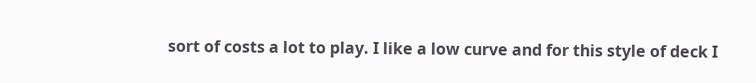sort of costs a lot to play. I like a low curve and for this style of deck I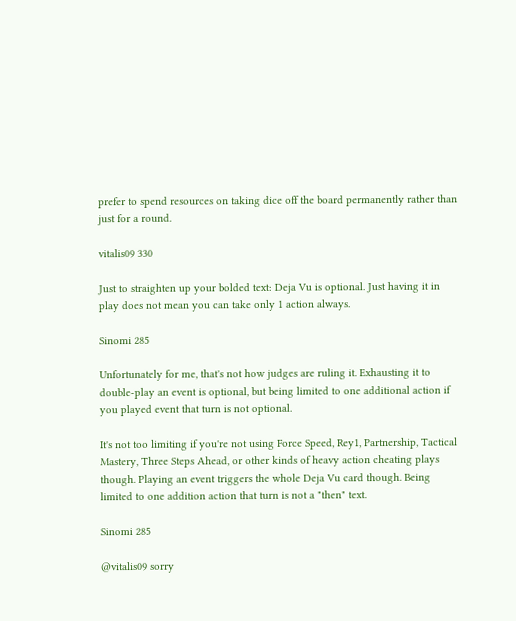prefer to spend resources on taking dice off the board permanently rather than just for a round.

vitalis09 330

Just to straighten up your bolded text: Deja Vu is optional. Just having it in play does not mean you can take only 1 action always.

Sinomi 285

Unfortunately for me, that's not how judges are ruling it. Exhausting it to double-play an event is optional, but being limited to one additional action if you played event that turn is not optional.

It's not too limiting if you're not using Force Speed, Rey1, Partnership, Tactical Mastery, Three Steps Ahead, or other kinds of heavy action cheating plays though. Playing an event triggers the whole Deja Vu card though. Being limited to one addition action that turn is not a "then" text.

Sinomi 285

@vitalis09 sorry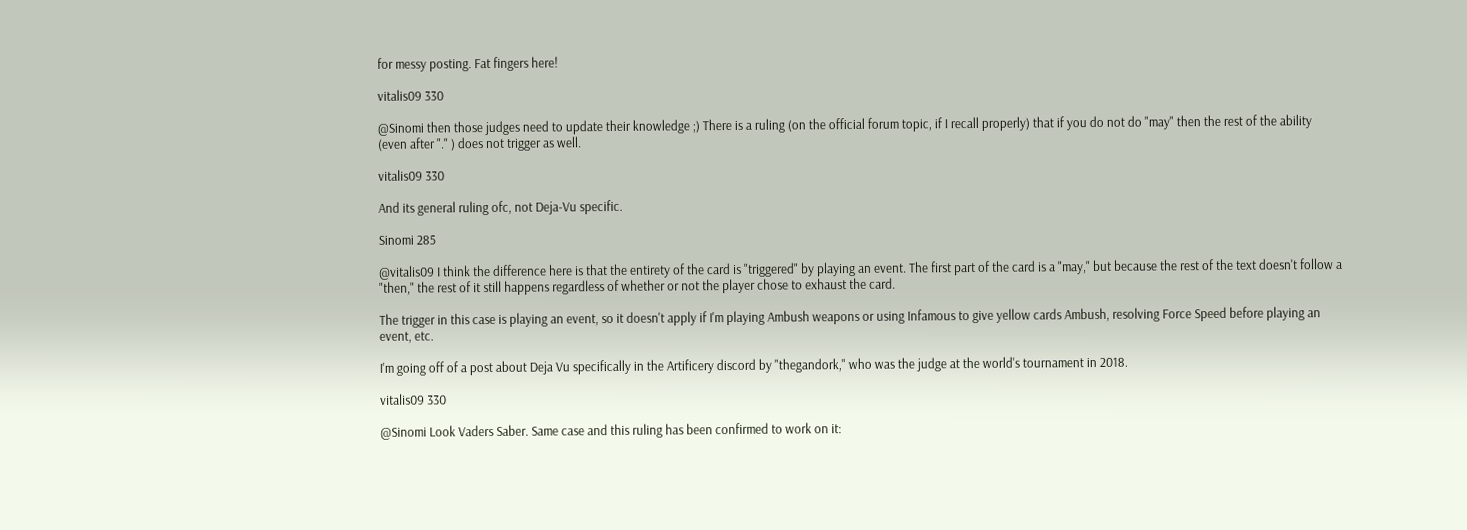for messy posting. Fat fingers here!

vitalis09 330

@Sinomi then those judges need to update their knowledge ;) There is a ruling (on the official forum topic, if I recall properly) that if you do not do "may" then the rest of the ability (even after "." ) does not trigger as well.

vitalis09 330

And its general ruling ofc, not Deja-Vu specific.

Sinomi 285

@vitalis09 I think the difference here is that the entirety of the card is "triggered" by playing an event. The first part of the card is a "may," but because the rest of the text doesn't follow a "then," the rest of it still happens regardless of whether or not the player chose to exhaust the card.

The trigger in this case is playing an event, so it doesn't apply if I'm playing Ambush weapons or using Infamous to give yellow cards Ambush, resolving Force Speed before playing an event, etc.

I'm going off of a post about Deja Vu specifically in the Artificery discord by "thegandork," who was the judge at the world's tournament in 2018.

vitalis09 330

@Sinomi Look Vaders Saber. Same case and this ruling has been confirmed to work on it: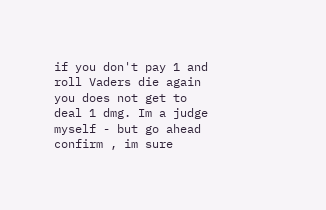if you don't pay 1 and roll Vaders die again you does not get to deal 1 dmg. Im a judge myself - but go ahead confirm , im sure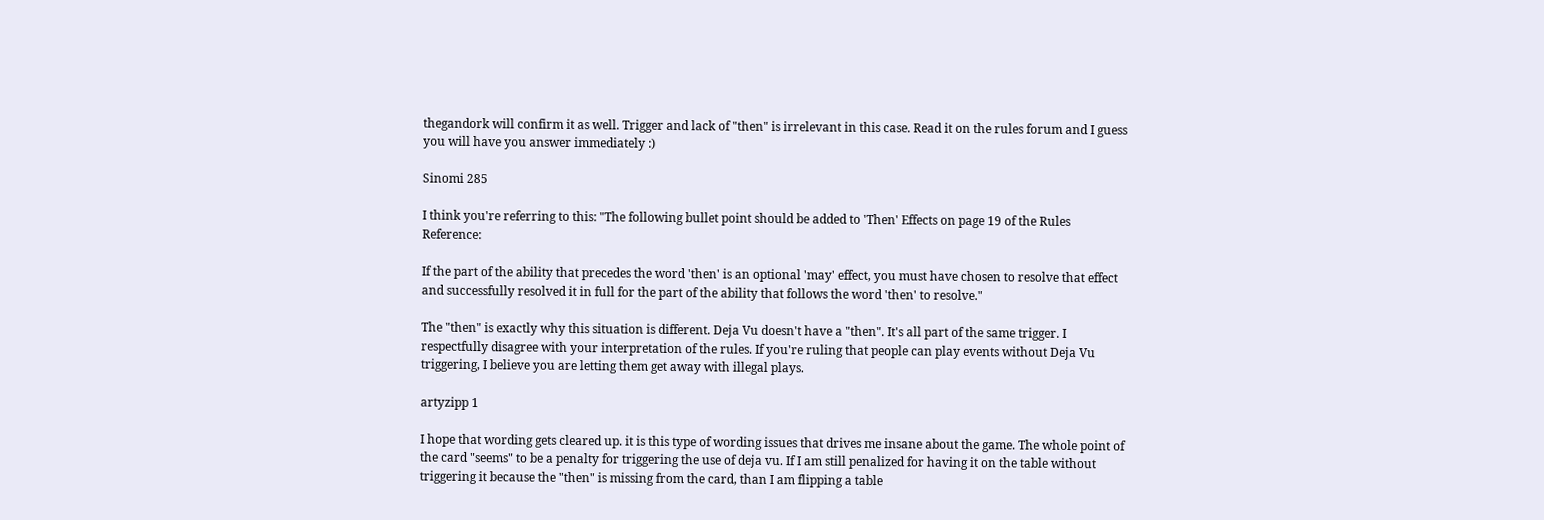thegandork will confirm it as well. Trigger and lack of "then" is irrelevant in this case. Read it on the rules forum and I guess you will have you answer immediately :)

Sinomi 285

I think you're referring to this: "The following bullet point should be added to 'Then' Effects on page 19 of the Rules Reference:

If the part of the ability that precedes the word 'then' is an optional 'may' effect, you must have chosen to resolve that effect and successfully resolved it in full for the part of the ability that follows the word 'then' to resolve."

The "then" is exactly why this situation is different. Deja Vu doesn't have a "then". It's all part of the same trigger. I respectfully disagree with your interpretation of the rules. If you're ruling that people can play events without Deja Vu triggering, I believe you are letting them get away with illegal plays.

artyzipp 1

I hope that wording gets cleared up. it is this type of wording issues that drives me insane about the game. The whole point of the card "seems" to be a penalty for triggering the use of deja vu. If I am still penalized for having it on the table without triggering it because the "then" is missing from the card, than I am flipping a table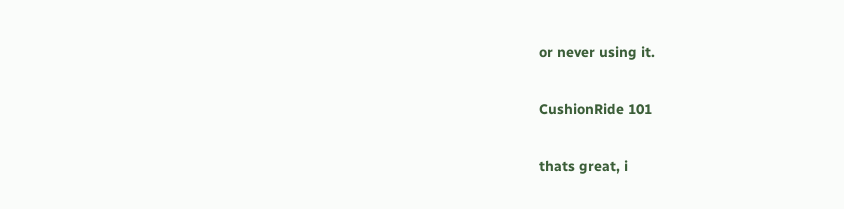or never using it.

CushionRide 101

thats great, i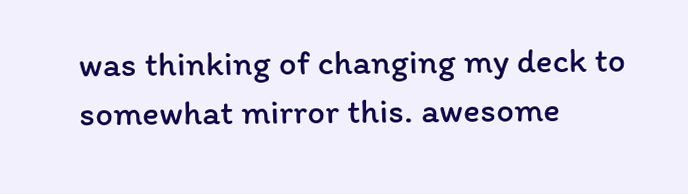was thinking of changing my deck to somewhat mirror this. awesome